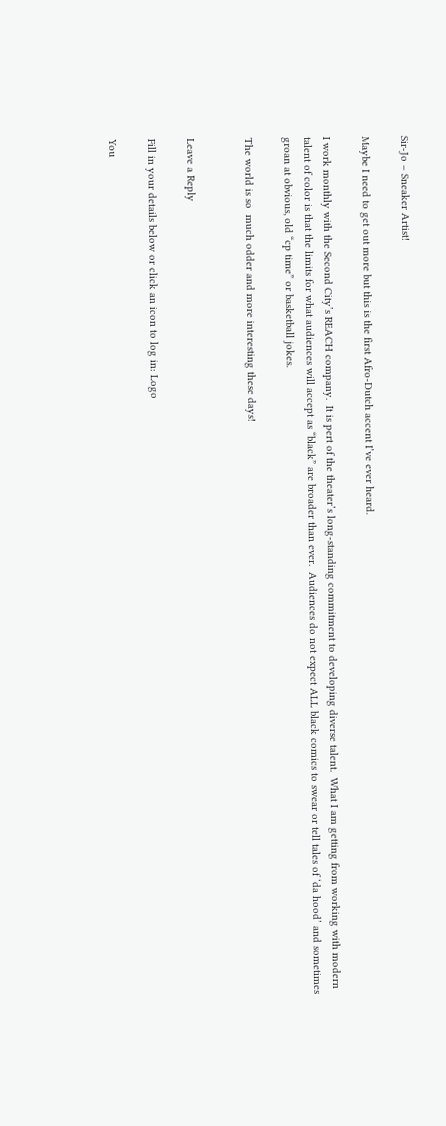Sir-Jo – Sneaker Artist!

Maybe I need to get out more but this is the first Afro-Dutch accent I’ve ever heard.

I work monthly with the Second City’s REACH company.  It is pert of the theater’s long-standing commitment to developing diverse talent.  What I am getting from working with modern talent of color is that the limits for what audiences will accept as “black” are broader than ever.  Audiences do not expect ALL black comics to swear or tell tales of ‘da hood’ and sometimes groan at obvious, old “cp time” or basketball jokes.

The world is so  much odder and more interesting these days!


Leave a Reply

Fill in your details below or click an icon to log in: Logo

You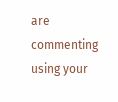are commenting using your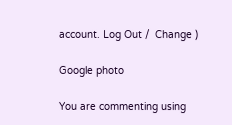account. Log Out /  Change )

Google photo

You are commenting using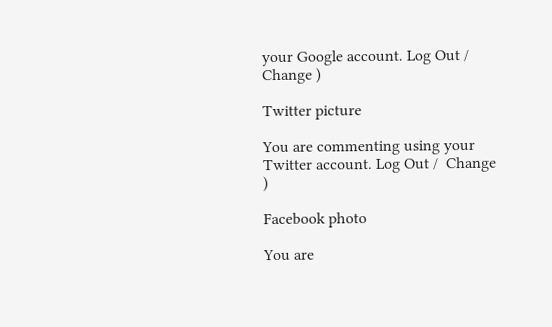your Google account. Log Out /  Change )

Twitter picture

You are commenting using your Twitter account. Log Out /  Change )

Facebook photo

You are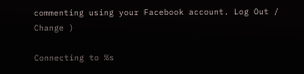commenting using your Facebook account. Log Out /  Change )

Connecting to %s